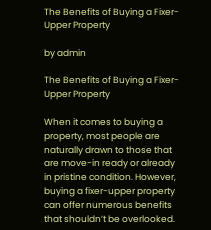The Benefits of Buying a Fixer-Upper Property

by admin

The Benefits of Buying a Fixer-Upper Property

When it comes to buying a property, most people are naturally drawn to those that are move-in ready or already in pristine condition. However, buying a fixer-upper property can offer numerous benefits that shouldn’t be overlooked.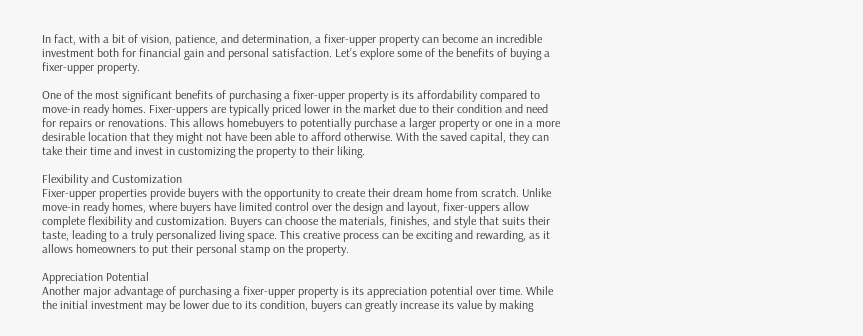In fact, with a bit of vision, patience, and determination, a fixer-upper property can become an incredible investment both for financial gain and personal satisfaction. Let’s explore some of the benefits of buying a fixer-upper property.

One of the most significant benefits of purchasing a fixer-upper property is its affordability compared to move-in ready homes. Fixer-uppers are typically priced lower in the market due to their condition and need for repairs or renovations. This allows homebuyers to potentially purchase a larger property or one in a more desirable location that they might not have been able to afford otherwise. With the saved capital, they can take their time and invest in customizing the property to their liking.

Flexibility and Customization
Fixer-upper properties provide buyers with the opportunity to create their dream home from scratch. Unlike move-in ready homes, where buyers have limited control over the design and layout, fixer-uppers allow complete flexibility and customization. Buyers can choose the materials, finishes, and style that suits their taste, leading to a truly personalized living space. This creative process can be exciting and rewarding, as it allows homeowners to put their personal stamp on the property.

Appreciation Potential
Another major advantage of purchasing a fixer-upper property is its appreciation potential over time. While the initial investment may be lower due to its condition, buyers can greatly increase its value by making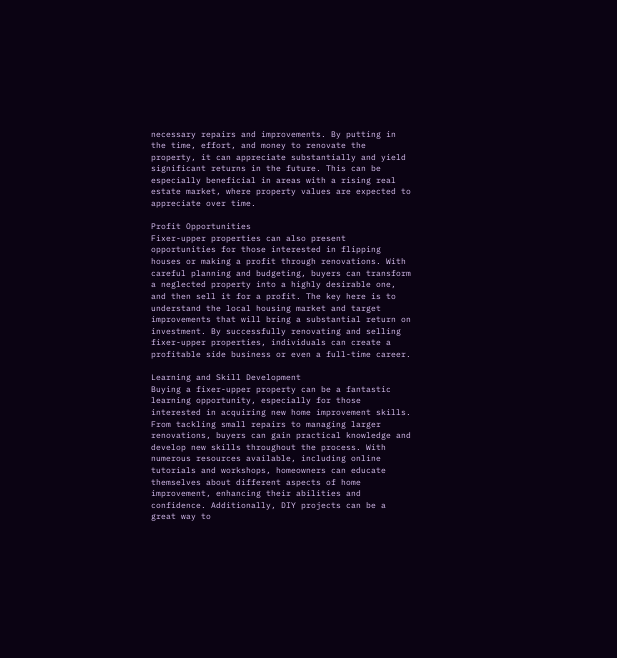necessary repairs and improvements. By putting in the time, effort, and money to renovate the property, it can appreciate substantially and yield significant returns in the future. This can be especially beneficial in areas with a rising real estate market, where property values are expected to appreciate over time.

Profit Opportunities
Fixer-upper properties can also present opportunities for those interested in flipping houses or making a profit through renovations. With careful planning and budgeting, buyers can transform a neglected property into a highly desirable one, and then sell it for a profit. The key here is to understand the local housing market and target improvements that will bring a substantial return on investment. By successfully renovating and selling fixer-upper properties, individuals can create a profitable side business or even a full-time career.

Learning and Skill Development
Buying a fixer-upper property can be a fantastic learning opportunity, especially for those interested in acquiring new home improvement skills. From tackling small repairs to managing larger renovations, buyers can gain practical knowledge and develop new skills throughout the process. With numerous resources available, including online tutorials and workshops, homeowners can educate themselves about different aspects of home improvement, enhancing their abilities and confidence. Additionally, DIY projects can be a great way to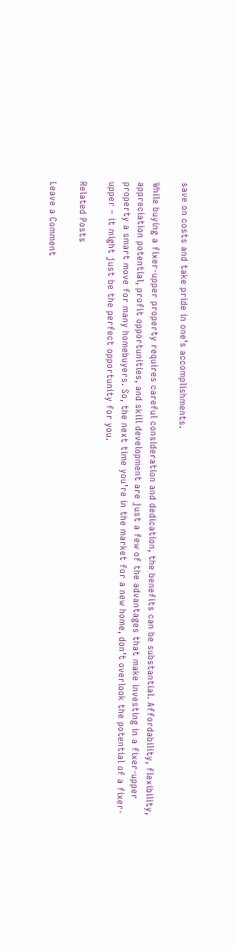save on costs and take pride in one’s accomplishments.

While buying a fixer-upper property requires careful consideration and dedication, the benefits can be substantial. Affordability, flexibility, appreciation potential, profit opportunities, and skill development are just a few of the advantages that make investing in a fixer-upper property a smart move for many homebuyers. So, the next time you’re in the market for a new home, don’t overlook the potential of a fixer-upper – it might just be the perfect opportunity for you.

Related Posts

Leave a Comment